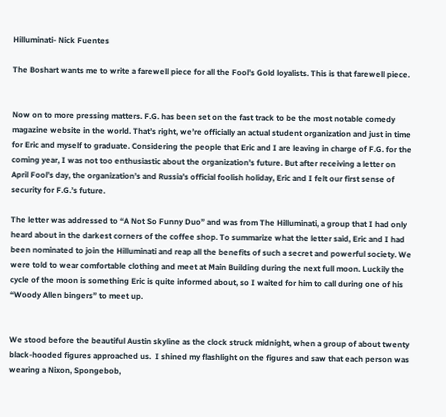Hilluminati- Nick Fuentes

The Boshart wants me to write a farewell piece for all the Fool’s Gold loyalists. This is that farewell piece.


Now on to more pressing matters. F.G. has been set on the fast track to be the most notable comedy magazine website in the world. That’s right, we’re officially an actual student organization and just in time for Eric and myself to graduate. Considering the people that Eric and I are leaving in charge of F.G. for the coming year, I was not too enthusiastic about the organization’s future. But after receiving a letter on April Fool’s day, the organization’s and Russia’s official foolish holiday, Eric and I felt our first sense of security for F.G.’s future.

The letter was addressed to “A Not So Funny Duo” and was from The Hilluminati, a group that I had only heard about in the darkest corners of the coffee shop. To summarize what the letter said, Eric and I had been nominated to join the Hilluminati and reap all the benefits of such a secret and powerful society. We were told to wear comfortable clothing and meet at Main Building during the next full moon. Luckily the cycle of the moon is something Eric is quite informed about, so I waited for him to call during one of his “Woody Allen bingers” to meet up.


We stood before the beautiful Austin skyline as the clock struck midnight, when a group of about twenty black-hooded figures approached us.  I shined my flashlight on the figures and saw that each person was wearing a Nixon, Spongebob,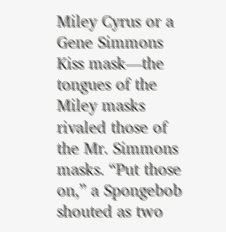Miley Cyrus or a Gene Simmons Kiss mask—the tongues of the Miley masks rivaled those of the Mr. Simmons masks. “Put those on,” a Spongebob shouted as two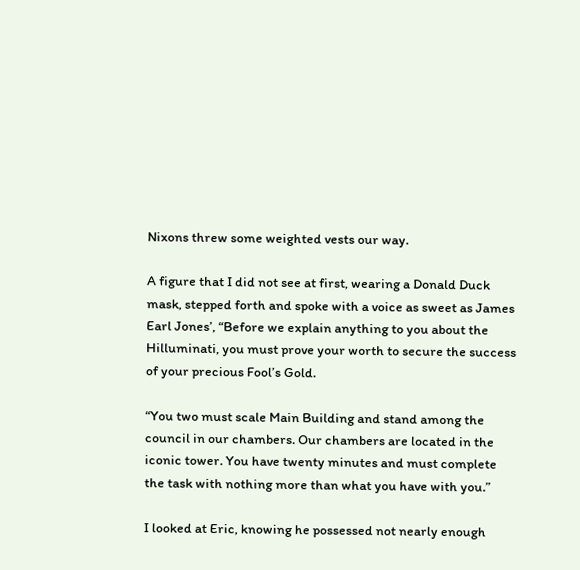Nixons threw some weighted vests our way.

A figure that I did not see at first, wearing a Donald Duck mask, stepped forth and spoke with a voice as sweet as James Earl Jones’, “Before we explain anything to you about the Hilluminati, you must prove your worth to secure the success of your precious Fool’s Gold.

“You two must scale Main Building and stand among the council in our chambers. Our chambers are located in the iconic tower. You have twenty minutes and must complete the task with nothing more than what you have with you.”

I looked at Eric, knowing he possessed not nearly enough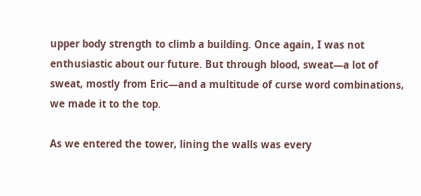upper body strength to climb a building. Once again, I was not enthusiastic about our future. But through blood, sweat—a lot of sweat, mostly from Eric—and a multitude of curse word combinations, we made it to the top.

As we entered the tower, lining the walls was every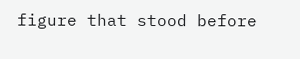figure that stood before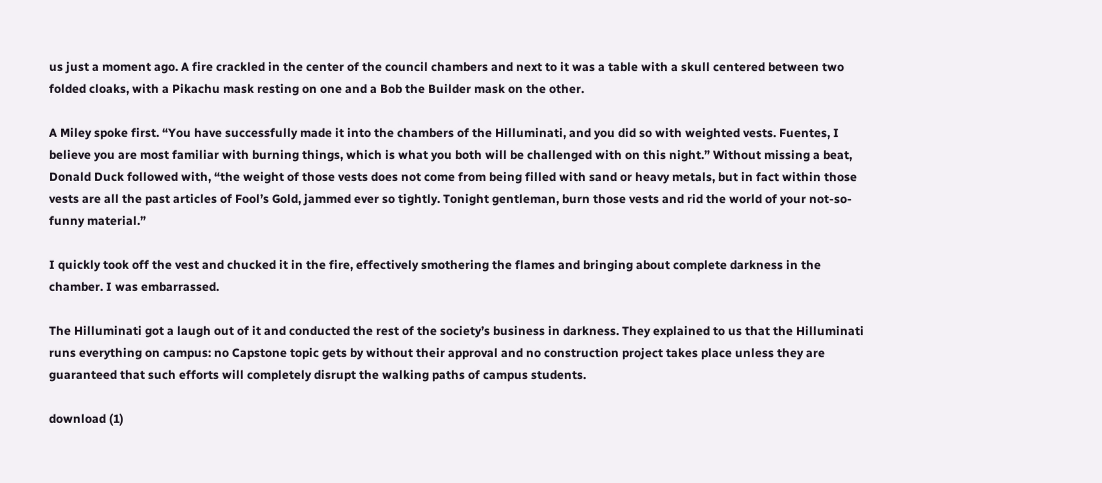us just a moment ago. A fire crackled in the center of the council chambers and next to it was a table with a skull centered between two folded cloaks, with a Pikachu mask resting on one and a Bob the Builder mask on the other.

A Miley spoke first. “You have successfully made it into the chambers of the Hilluminati, and you did so with weighted vests. Fuentes, I believe you are most familiar with burning things, which is what you both will be challenged with on this night.” Without missing a beat, Donald Duck followed with, “the weight of those vests does not come from being filled with sand or heavy metals, but in fact within those vests are all the past articles of Fool’s Gold, jammed ever so tightly. Tonight gentleman, burn those vests and rid the world of your not-so-funny material.”

I quickly took off the vest and chucked it in the fire, effectively smothering the flames and bringing about complete darkness in the chamber. I was embarrassed.

The Hilluminati got a laugh out of it and conducted the rest of the society’s business in darkness. They explained to us that the Hilluminati runs everything on campus: no Capstone topic gets by without their approval and no construction project takes place unless they are guaranteed that such efforts will completely disrupt the walking paths of campus students.

download (1)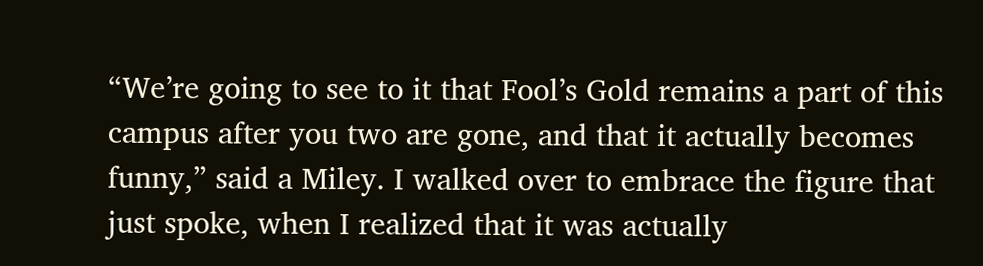“We’re going to see to it that Fool’s Gold remains a part of this campus after you two are gone, and that it actually becomes funny,” said a Miley. I walked over to embrace the figure that just spoke, when I realized that it was actually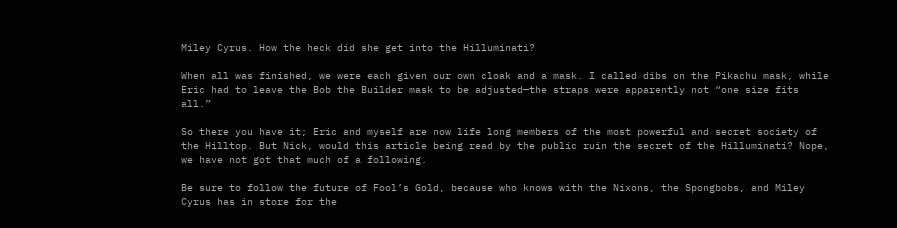Miley Cyrus. How the heck did she get into the Hilluminati?

When all was finished, we were each given our own cloak and a mask. I called dibs on the Pikachu mask, while Eric had to leave the Bob the Builder mask to be adjusted—the straps were apparently not “one size fits all.”

So there you have it; Eric and myself are now life long members of the most powerful and secret society of the Hilltop. But Nick, would this article being read by the public ruin the secret of the Hilluminati? Nope, we have not got that much of a following.

Be sure to follow the future of Fool’s Gold, because who knows with the Nixons, the Spongbobs, and Miley Cyrus has in store for the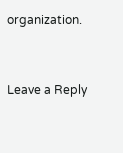organization.


Leave a Reply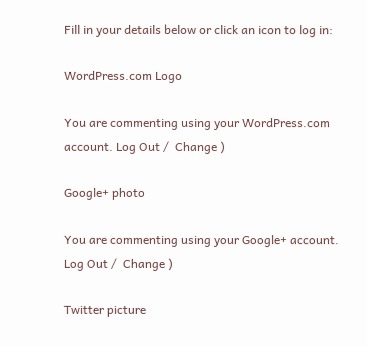Fill in your details below or click an icon to log in:

WordPress.com Logo

You are commenting using your WordPress.com account. Log Out /  Change )

Google+ photo

You are commenting using your Google+ account. Log Out /  Change )

Twitter picture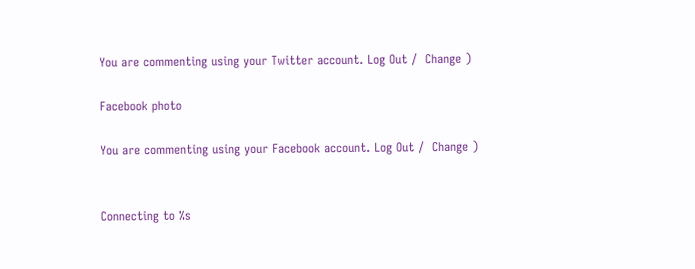You are commenting using your Twitter account. Log Out /  Change )

Facebook photo

You are commenting using your Facebook account. Log Out /  Change )


Connecting to %s